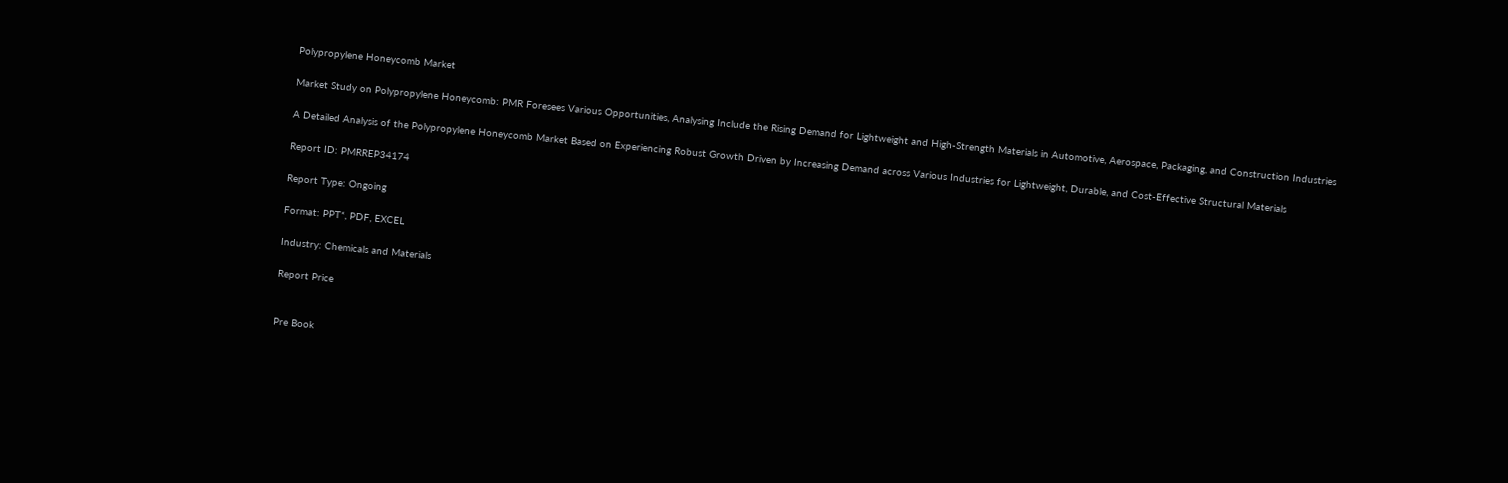Polypropylene Honeycomb Market

Market Study on Polypropylene Honeycomb: PMR Foresees Various Opportunities, Analysing Include the Rising Demand for Lightweight and High-Strength Materials in Automotive, Aerospace, Packaging, and Construction Industries

A Detailed Analysis of the Polypropylene Honeycomb Market Based on Experiencing Robust Growth Driven by Increasing Demand across Various Industries for Lightweight, Durable, and Cost-Effective Structural Materials

Report ID: PMRREP34174

Report Type: Ongoing

Format: PPT*, PDF, EXCEL

Industry: Chemicals and Materials

Report Price


Pre Book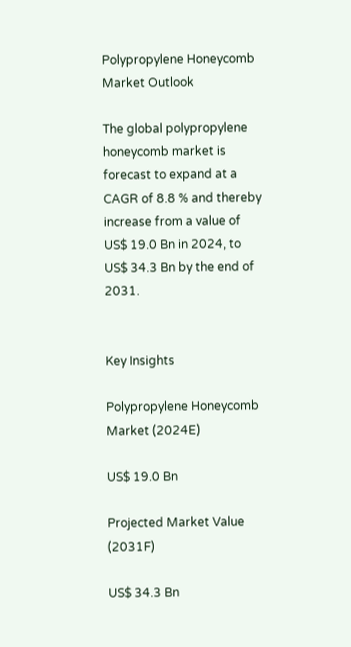Polypropylene Honeycomb Market Outlook

The global polypropylene honeycomb market is forecast to expand at a CAGR of 8.8 % and thereby increase from a value of US$ 19.0 Bn in 2024, to US$ 34.3 Bn by the end of 2031.


Key Insights

Polypropylene Honeycomb Market (2024E)

US$ 19.0 Bn

Projected Market Value (2031F)

US$ 34.3 Bn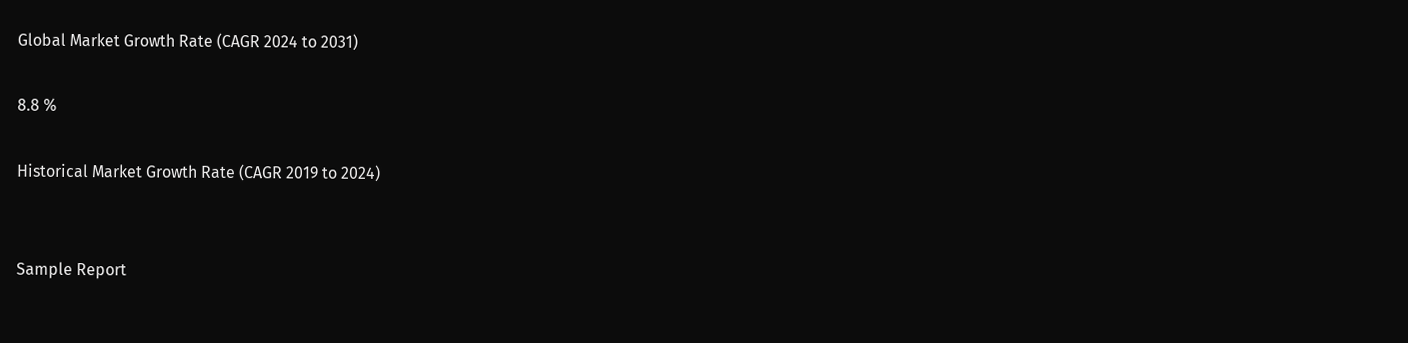Global Market Growth Rate (CAGR 2024 to 2031)

8.8 %

Historical Market Growth Rate (CAGR 2019 to 2024)


Sample Report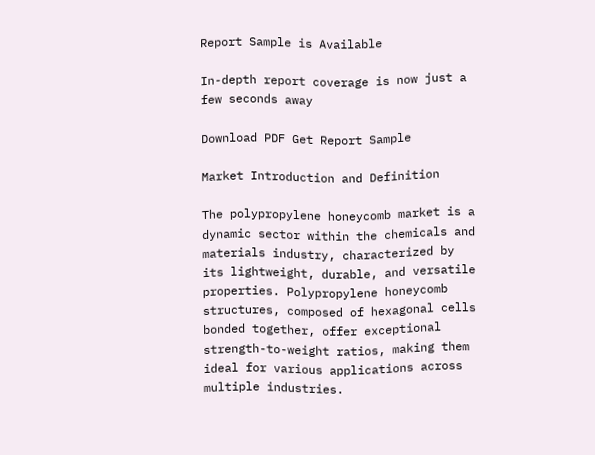Report Sample is Available

In-depth report coverage is now just a few seconds away

Download PDF Get Report Sample

Market Introduction and Definition

The polypropylene honeycomb market is a dynamic sector within the chemicals and materials industry, characterized by its lightweight, durable, and versatile properties. Polypropylene honeycomb structures, composed of hexagonal cells bonded together, offer exceptional strength-to-weight ratios, making them ideal for various applications across multiple industries.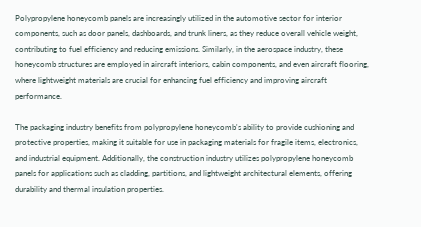Polypropylene honeycomb panels are increasingly utilized in the automotive sector for interior components, such as door panels, dashboards, and trunk liners, as they reduce overall vehicle weight, contributing to fuel efficiency and reducing emissions. Similarly, in the aerospace industry, these honeycomb structures are employed in aircraft interiors, cabin components, and even aircraft flooring, where lightweight materials are crucial for enhancing fuel efficiency and improving aircraft performance.

The packaging industry benefits from polypropylene honeycomb's ability to provide cushioning and protective properties, making it suitable for use in packaging materials for fragile items, electronics, and industrial equipment. Additionally, the construction industry utilizes polypropylene honeycomb panels for applications such as cladding, partitions, and lightweight architectural elements, offering durability and thermal insulation properties.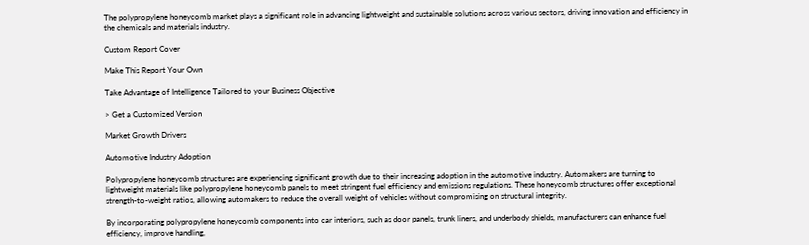The polypropylene honeycomb market plays a significant role in advancing lightweight and sustainable solutions across various sectors, driving innovation and efficiency in the chemicals and materials industry.

Custom Report Cover

Make This Report Your Own

Take Advantage of Intelligence Tailored to your Business Objective

> Get a Customized Version

Market Growth Drivers

Automotive Industry Adoption

Polypropylene honeycomb structures are experiencing significant growth due to their increasing adoption in the automotive industry. Automakers are turning to lightweight materials like polypropylene honeycomb panels to meet stringent fuel efficiency and emissions regulations. These honeycomb structures offer exceptional strength-to-weight ratios, allowing automakers to reduce the overall weight of vehicles without compromising on structural integrity.

By incorporating polypropylene honeycomb components into car interiors, such as door panels, trunk liners, and underbody shields, manufacturers can enhance fuel efficiency, improve handling,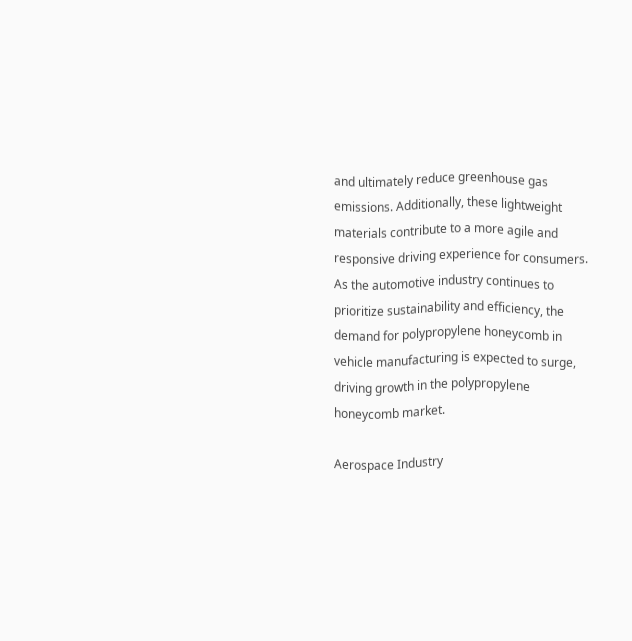and ultimately reduce greenhouse gas emissions. Additionally, these lightweight materials contribute to a more agile and responsive driving experience for consumers. As the automotive industry continues to prioritize sustainability and efficiency, the demand for polypropylene honeycomb in vehicle manufacturing is expected to surge, driving growth in the polypropylene honeycomb market.

Aerospace Industry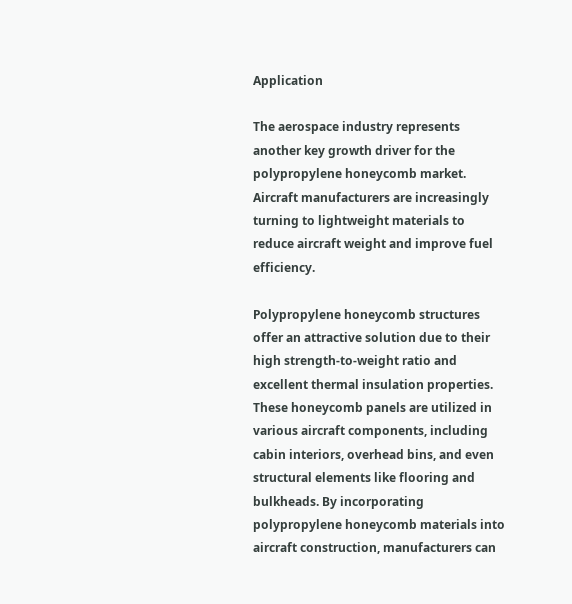Application

The aerospace industry represents another key growth driver for the polypropylene honeycomb market. Aircraft manufacturers are increasingly turning to lightweight materials to reduce aircraft weight and improve fuel efficiency.

Polypropylene honeycomb structures offer an attractive solution due to their high strength-to-weight ratio and excellent thermal insulation properties. These honeycomb panels are utilized in various aircraft components, including cabin interiors, overhead bins, and even structural elements like flooring and bulkheads. By incorporating polypropylene honeycomb materials into aircraft construction, manufacturers can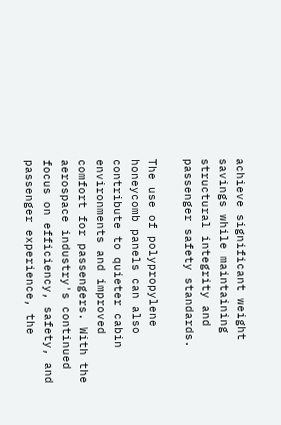achieve significant weight savings while maintaining structural integrity and passenger safety standards.

The use of polypropylene honeycomb panels can also contribute to quieter cabin environments and improved comfort for passengers. With the aerospace industry's continued focus on efficiency, safety, and passenger experience, the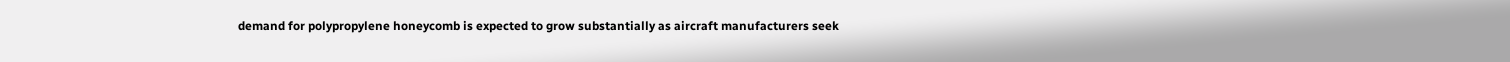demand for polypropylene honeycomb is expected to grow substantially as aircraft manufacturers seek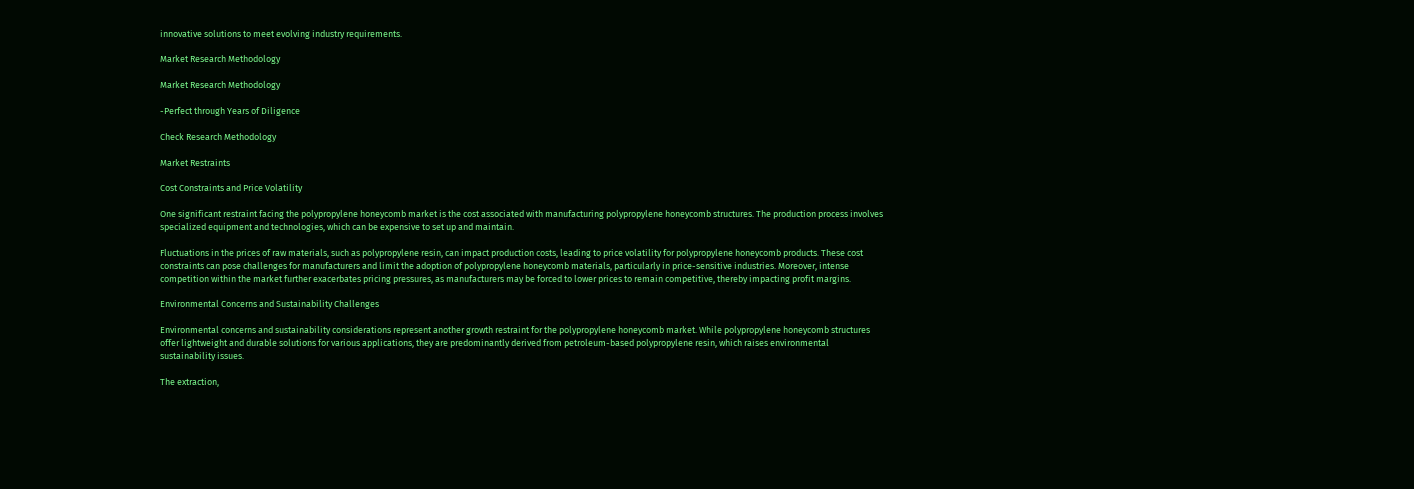innovative solutions to meet evolving industry requirements.

Market Research Methodology

Market Research Methodology

-Perfect through Years of Diligence

Check Research Methodology

Market Restraints

Cost Constraints and Price Volatility

One significant restraint facing the polypropylene honeycomb market is the cost associated with manufacturing polypropylene honeycomb structures. The production process involves specialized equipment and technologies, which can be expensive to set up and maintain.

Fluctuations in the prices of raw materials, such as polypropylene resin, can impact production costs, leading to price volatility for polypropylene honeycomb products. These cost constraints can pose challenges for manufacturers and limit the adoption of polypropylene honeycomb materials, particularly in price-sensitive industries. Moreover, intense competition within the market further exacerbates pricing pressures, as manufacturers may be forced to lower prices to remain competitive, thereby impacting profit margins.

Environmental Concerns and Sustainability Challenges

Environmental concerns and sustainability considerations represent another growth restraint for the polypropylene honeycomb market. While polypropylene honeycomb structures offer lightweight and durable solutions for various applications, they are predominantly derived from petroleum-based polypropylene resin, which raises environmental sustainability issues.

The extraction,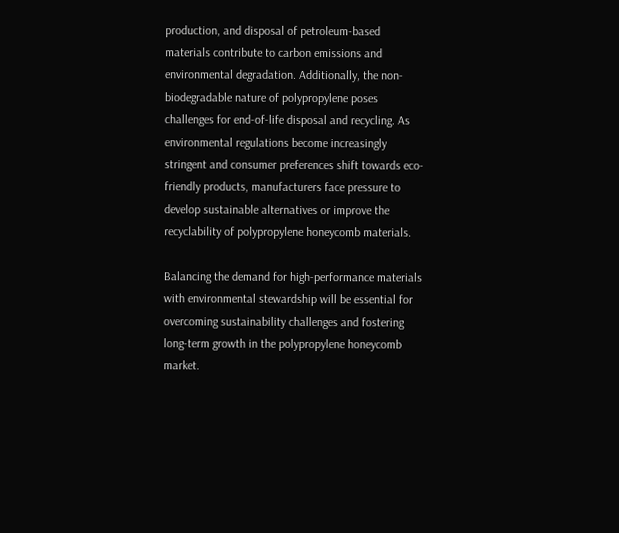production, and disposal of petroleum-based materials contribute to carbon emissions and environmental degradation. Additionally, the non-biodegradable nature of polypropylene poses challenges for end-of-life disposal and recycling. As environmental regulations become increasingly stringent and consumer preferences shift towards eco-friendly products, manufacturers face pressure to develop sustainable alternatives or improve the recyclability of polypropylene honeycomb materials.

Balancing the demand for high-performance materials with environmental stewardship will be essential for overcoming sustainability challenges and fostering long-term growth in the polypropylene honeycomb market.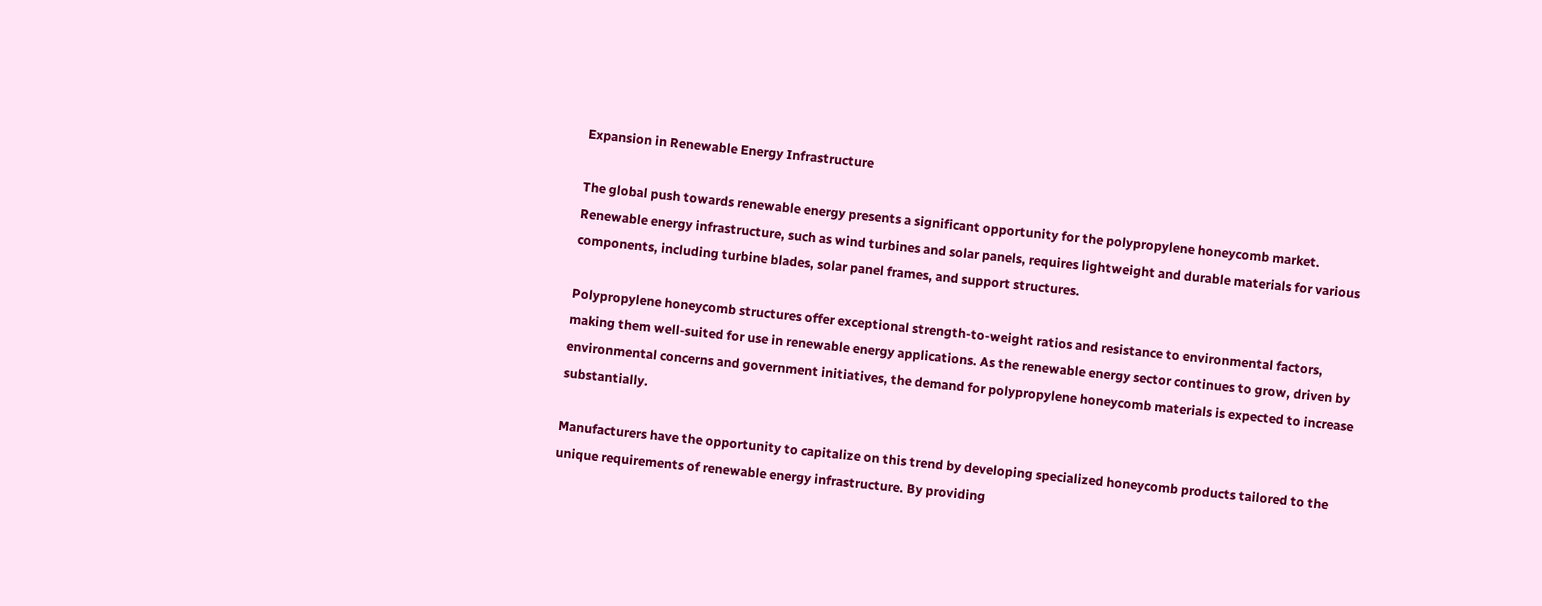Expansion in Renewable Energy Infrastructure

The global push towards renewable energy presents a significant opportunity for the polypropylene honeycomb market. Renewable energy infrastructure, such as wind turbines and solar panels, requires lightweight and durable materials for various components, including turbine blades, solar panel frames, and support structures.

Polypropylene honeycomb structures offer exceptional strength-to-weight ratios and resistance to environmental factors, making them well-suited for use in renewable energy applications. As the renewable energy sector continues to grow, driven by environmental concerns and government initiatives, the demand for polypropylene honeycomb materials is expected to increase substantially.

Manufacturers have the opportunity to capitalize on this trend by developing specialized honeycomb products tailored to the unique requirements of renewable energy infrastructure. By providing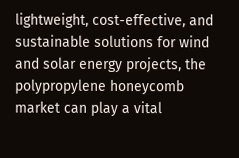lightweight, cost-effective, and sustainable solutions for wind and solar energy projects, the polypropylene honeycomb market can play a vital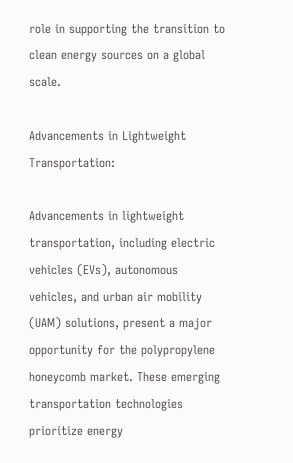role in supporting the transition to clean energy sources on a global scale.

Advancements in Lightweight Transportation:

Advancements in lightweight transportation, including electric vehicles (EVs), autonomous vehicles, and urban air mobility (UAM) solutions, present a major opportunity for the polypropylene honeycomb market. These emerging transportation technologies prioritize energy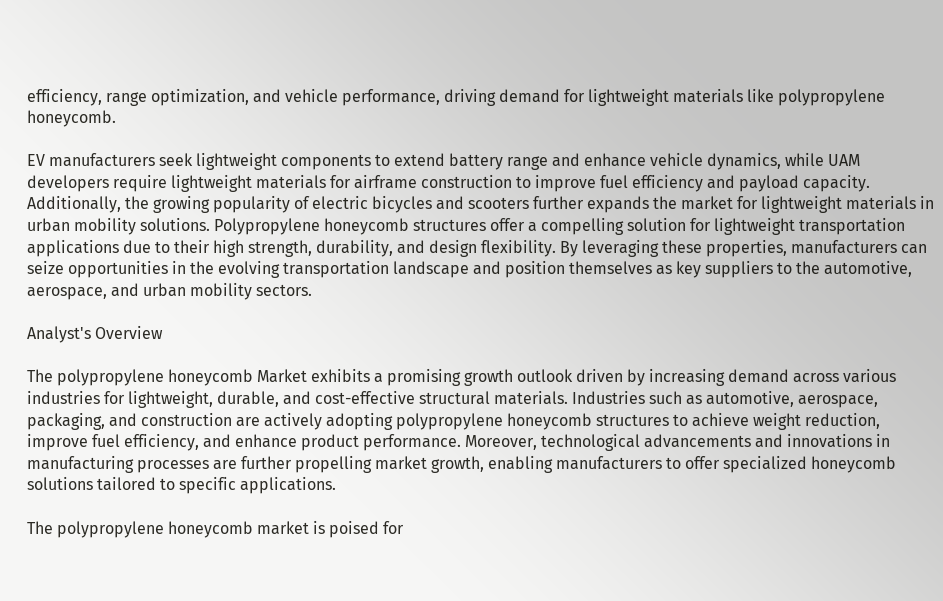efficiency, range optimization, and vehicle performance, driving demand for lightweight materials like polypropylene honeycomb.

EV manufacturers seek lightweight components to extend battery range and enhance vehicle dynamics, while UAM developers require lightweight materials for airframe construction to improve fuel efficiency and payload capacity. Additionally, the growing popularity of electric bicycles and scooters further expands the market for lightweight materials in urban mobility solutions. Polypropylene honeycomb structures offer a compelling solution for lightweight transportation applications due to their high strength, durability, and design flexibility. By leveraging these properties, manufacturers can seize opportunities in the evolving transportation landscape and position themselves as key suppliers to the automotive, aerospace, and urban mobility sectors.

Analyst's Overview

The polypropylene honeycomb Market exhibits a promising growth outlook driven by increasing demand across various industries for lightweight, durable, and cost-effective structural materials. Industries such as automotive, aerospace, packaging, and construction are actively adopting polypropylene honeycomb structures to achieve weight reduction, improve fuel efficiency, and enhance product performance. Moreover, technological advancements and innovations in manufacturing processes are further propelling market growth, enabling manufacturers to offer specialized honeycomb solutions tailored to specific applications.

The polypropylene honeycomb market is poised for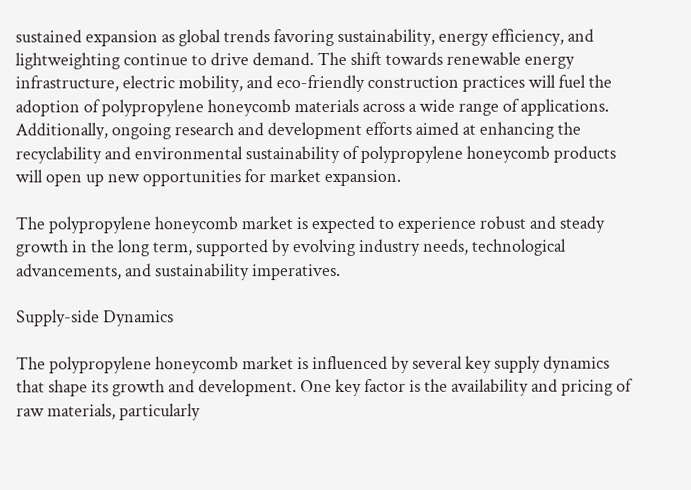sustained expansion as global trends favoring sustainability, energy efficiency, and lightweighting continue to drive demand. The shift towards renewable energy infrastructure, electric mobility, and eco-friendly construction practices will fuel the adoption of polypropylene honeycomb materials across a wide range of applications. Additionally, ongoing research and development efforts aimed at enhancing the recyclability and environmental sustainability of polypropylene honeycomb products will open up new opportunities for market expansion.

The polypropylene honeycomb market is expected to experience robust and steady growth in the long term, supported by evolving industry needs, technological advancements, and sustainability imperatives.

Supply-side Dynamics

The polypropylene honeycomb market is influenced by several key supply dynamics that shape its growth and development. One key factor is the availability and pricing of raw materials, particularly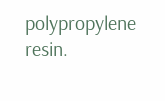polypropylene resin.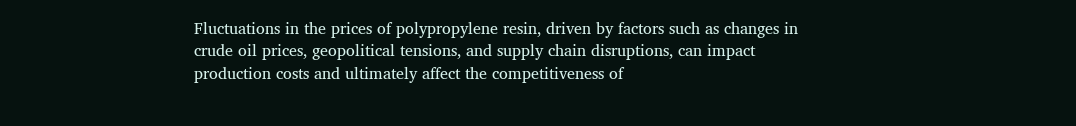Fluctuations in the prices of polypropylene resin, driven by factors such as changes in crude oil prices, geopolitical tensions, and supply chain disruptions, can impact production costs and ultimately affect the competitiveness of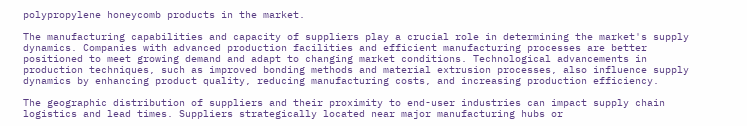polypropylene honeycomb products in the market.

The manufacturing capabilities and capacity of suppliers play a crucial role in determining the market's supply dynamics. Companies with advanced production facilities and efficient manufacturing processes are better positioned to meet growing demand and adapt to changing market conditions. Technological advancements in production techniques, such as improved bonding methods and material extrusion processes, also influence supply dynamics by enhancing product quality, reducing manufacturing costs, and increasing production efficiency.

The geographic distribution of suppliers and their proximity to end-user industries can impact supply chain logistics and lead times. Suppliers strategically located near major manufacturing hubs or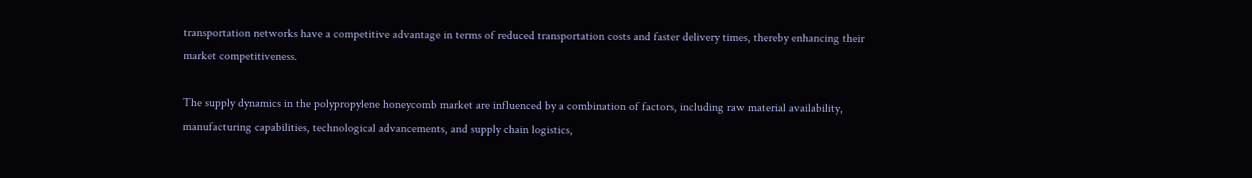transportation networks have a competitive advantage in terms of reduced transportation costs and faster delivery times, thereby enhancing their market competitiveness.

The supply dynamics in the polypropylene honeycomb market are influenced by a combination of factors, including raw material availability, manufacturing capabilities, technological advancements, and supply chain logistics,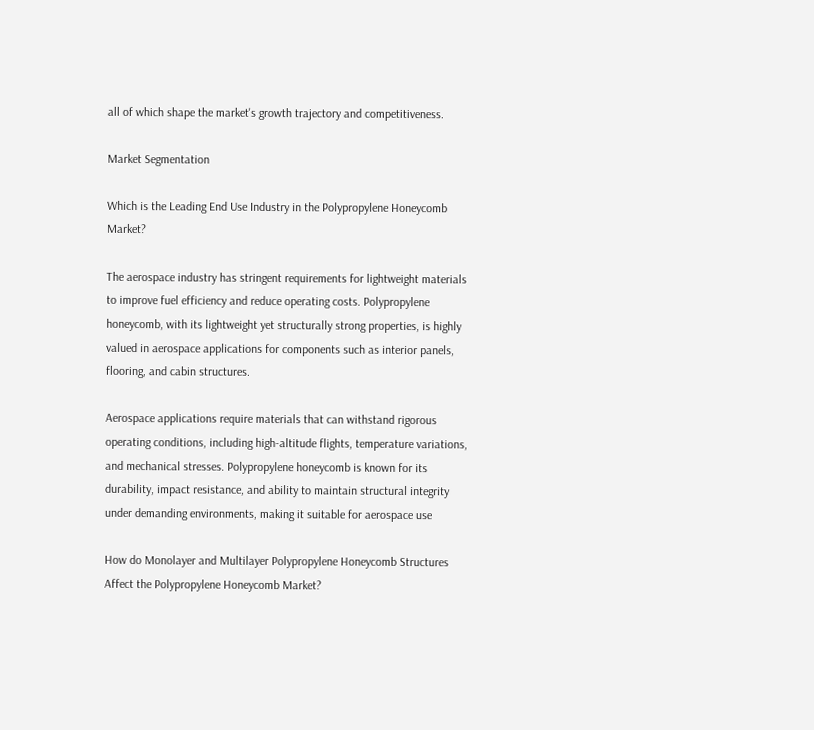all of which shape the market's growth trajectory and competitiveness.

Market Segmentation

Which is the Leading End Use Industry in the Polypropylene Honeycomb Market?

The aerospace industry has stringent requirements for lightweight materials to improve fuel efficiency and reduce operating costs. Polypropylene honeycomb, with its lightweight yet structurally strong properties, is highly valued in aerospace applications for components such as interior panels, flooring, and cabin structures.

Aerospace applications require materials that can withstand rigorous operating conditions, including high-altitude flights, temperature variations, and mechanical stresses. Polypropylene honeycomb is known for its durability, impact resistance, and ability to maintain structural integrity under demanding environments, making it suitable for aerospace use

How do Monolayer and Multilayer Polypropylene Honeycomb Structures Affect the Polypropylene Honeycomb Market?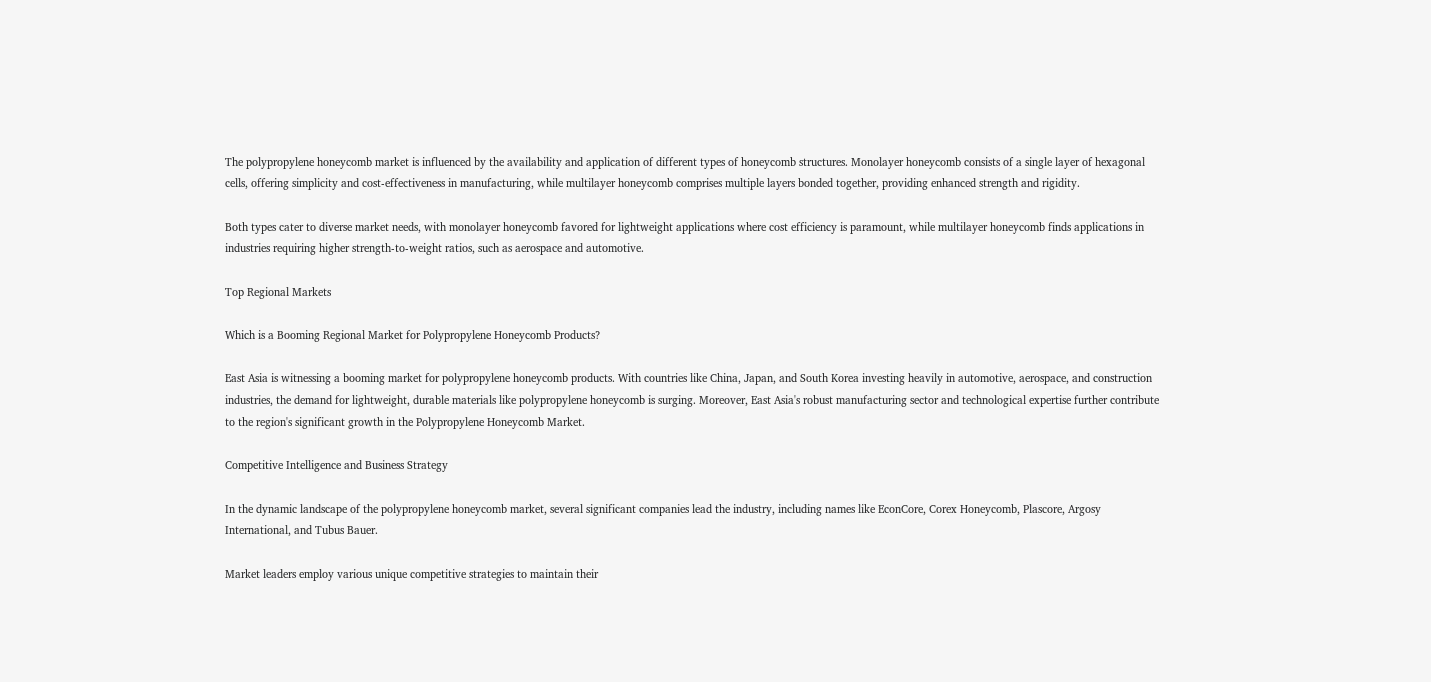The polypropylene honeycomb market is influenced by the availability and application of different types of honeycomb structures. Monolayer honeycomb consists of a single layer of hexagonal cells, offering simplicity and cost-effectiveness in manufacturing, while multilayer honeycomb comprises multiple layers bonded together, providing enhanced strength and rigidity.

Both types cater to diverse market needs, with monolayer honeycomb favored for lightweight applications where cost efficiency is paramount, while multilayer honeycomb finds applications in industries requiring higher strength-to-weight ratios, such as aerospace and automotive.

Top Regional Markets

Which is a Booming Regional Market for Polypropylene Honeycomb Products?

East Asia is witnessing a booming market for polypropylene honeycomb products. With countries like China, Japan, and South Korea investing heavily in automotive, aerospace, and construction industries, the demand for lightweight, durable materials like polypropylene honeycomb is surging. Moreover, East Asia's robust manufacturing sector and technological expertise further contribute to the region's significant growth in the Polypropylene Honeycomb Market.

Competitive Intelligence and Business Strategy

In the dynamic landscape of the polypropylene honeycomb market, several significant companies lead the industry, including names like EconCore, Corex Honeycomb, Plascore, Argosy International, and Tubus Bauer.

Market leaders employ various unique competitive strategies to maintain their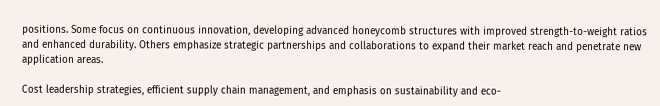positions. Some focus on continuous innovation, developing advanced honeycomb structures with improved strength-to-weight ratios and enhanced durability. Others emphasize strategic partnerships and collaborations to expand their market reach and penetrate new application areas.

Cost leadership strategies, efficient supply chain management, and emphasis on sustainability and eco-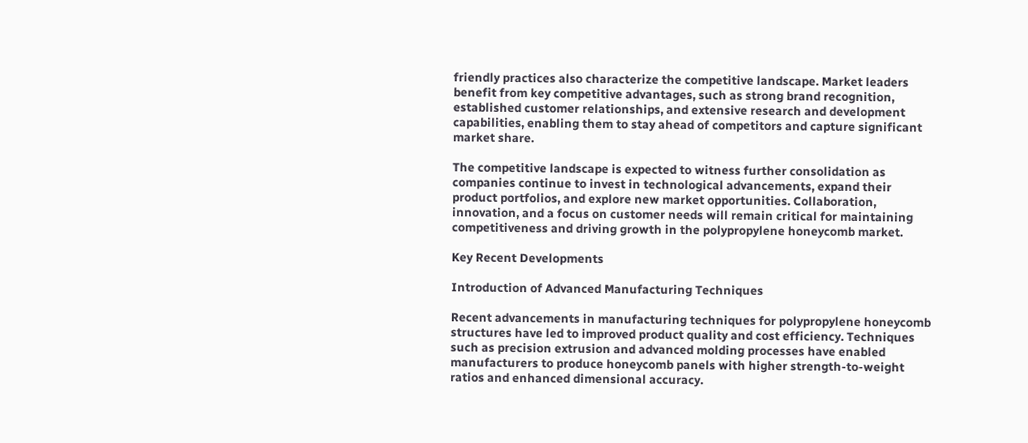friendly practices also characterize the competitive landscape. Market leaders benefit from key competitive advantages, such as strong brand recognition, established customer relationships, and extensive research and development capabilities, enabling them to stay ahead of competitors and capture significant market share.

The competitive landscape is expected to witness further consolidation as companies continue to invest in technological advancements, expand their product portfolios, and explore new market opportunities. Collaboration, innovation, and a focus on customer needs will remain critical for maintaining competitiveness and driving growth in the polypropylene honeycomb market.

Key Recent Developments

Introduction of Advanced Manufacturing Techniques

Recent advancements in manufacturing techniques for polypropylene honeycomb structures have led to improved product quality and cost efficiency. Techniques such as precision extrusion and advanced molding processes have enabled manufacturers to produce honeycomb panels with higher strength-to-weight ratios and enhanced dimensional accuracy.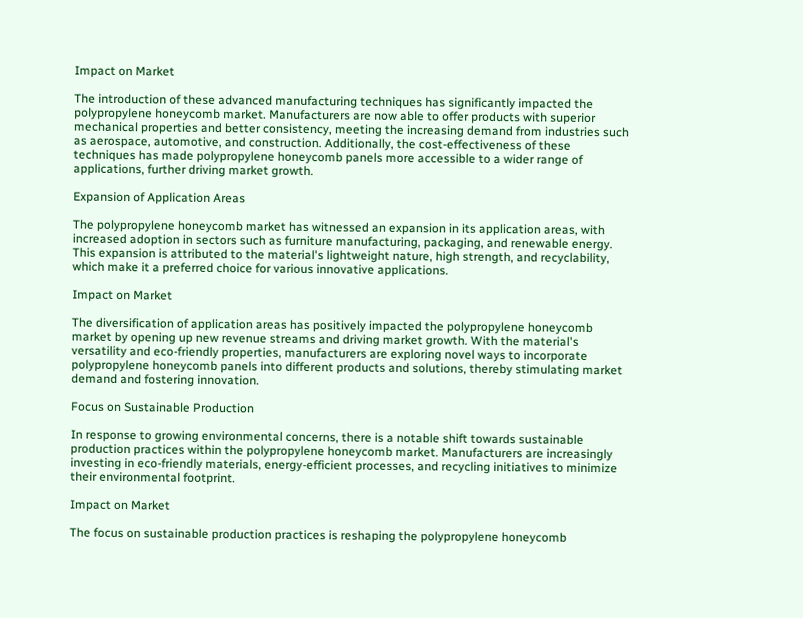Impact on Market

The introduction of these advanced manufacturing techniques has significantly impacted the polypropylene honeycomb market. Manufacturers are now able to offer products with superior mechanical properties and better consistency, meeting the increasing demand from industries such as aerospace, automotive, and construction. Additionally, the cost-effectiveness of these techniques has made polypropylene honeycomb panels more accessible to a wider range of applications, further driving market growth.

Expansion of Application Areas

The polypropylene honeycomb market has witnessed an expansion in its application areas, with increased adoption in sectors such as furniture manufacturing, packaging, and renewable energy. This expansion is attributed to the material's lightweight nature, high strength, and recyclability, which make it a preferred choice for various innovative applications.

Impact on Market

The diversification of application areas has positively impacted the polypropylene honeycomb market by opening up new revenue streams and driving market growth. With the material's versatility and eco-friendly properties, manufacturers are exploring novel ways to incorporate polypropylene honeycomb panels into different products and solutions, thereby stimulating market demand and fostering innovation.

Focus on Sustainable Production

In response to growing environmental concerns, there is a notable shift towards sustainable production practices within the polypropylene honeycomb market. Manufacturers are increasingly investing in eco-friendly materials, energy-efficient processes, and recycling initiatives to minimize their environmental footprint.

Impact on Market

The focus on sustainable production practices is reshaping the polypropylene honeycomb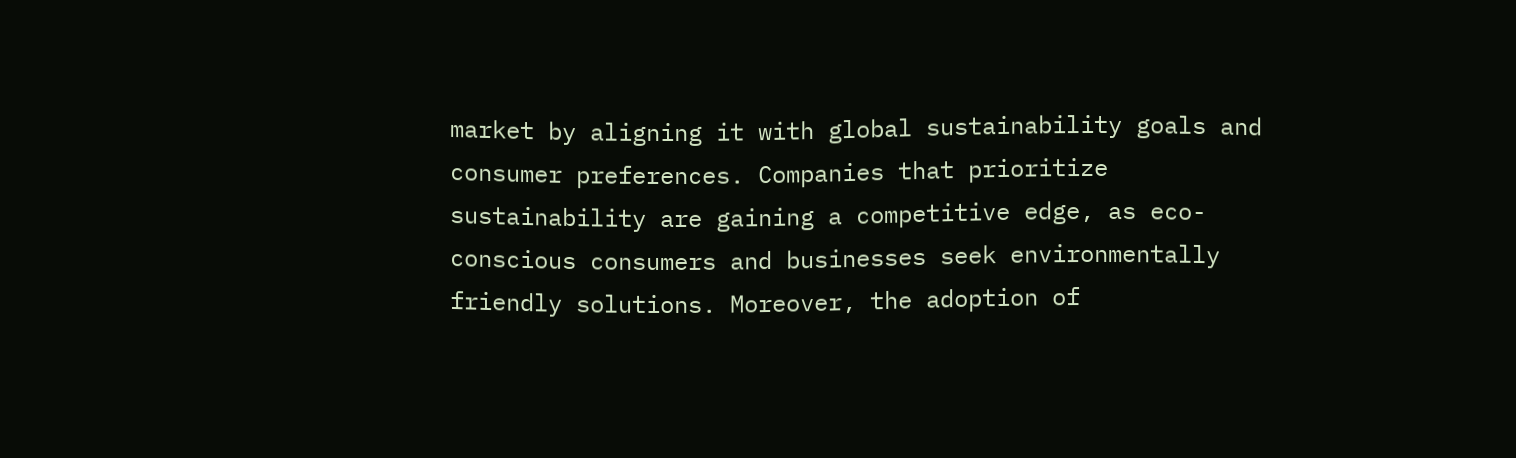market by aligning it with global sustainability goals and consumer preferences. Companies that prioritize sustainability are gaining a competitive edge, as eco-conscious consumers and businesses seek environmentally friendly solutions. Moreover, the adoption of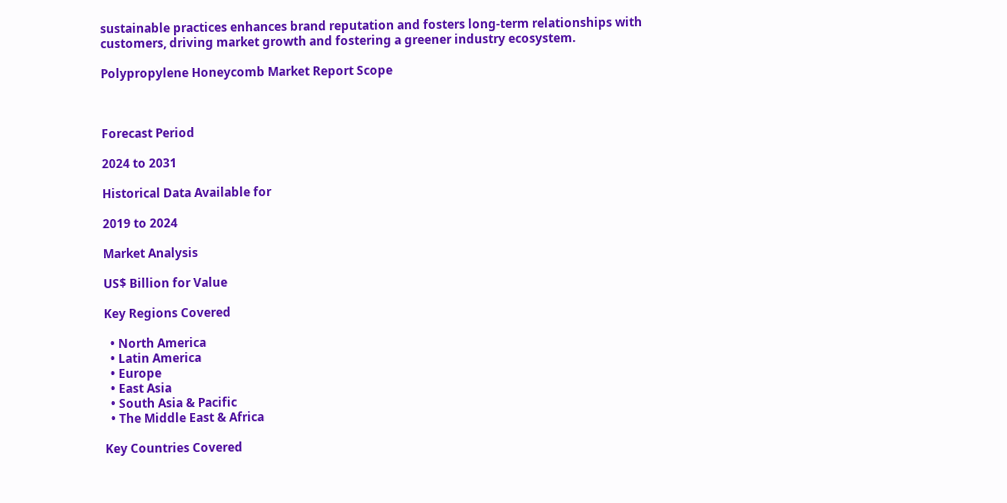sustainable practices enhances brand reputation and fosters long-term relationships with customers, driving market growth and fostering a greener industry ecosystem.

Polypropylene Honeycomb Market Report Scope



Forecast Period

2024 to 2031

Historical Data Available for

2019 to 2024

Market Analysis

US$ Billion for Value

Key Regions Covered

  • North America
  • Latin America
  • Europe
  • East Asia
  • South Asia & Pacific
  • The Middle East & Africa

Key Countries Covered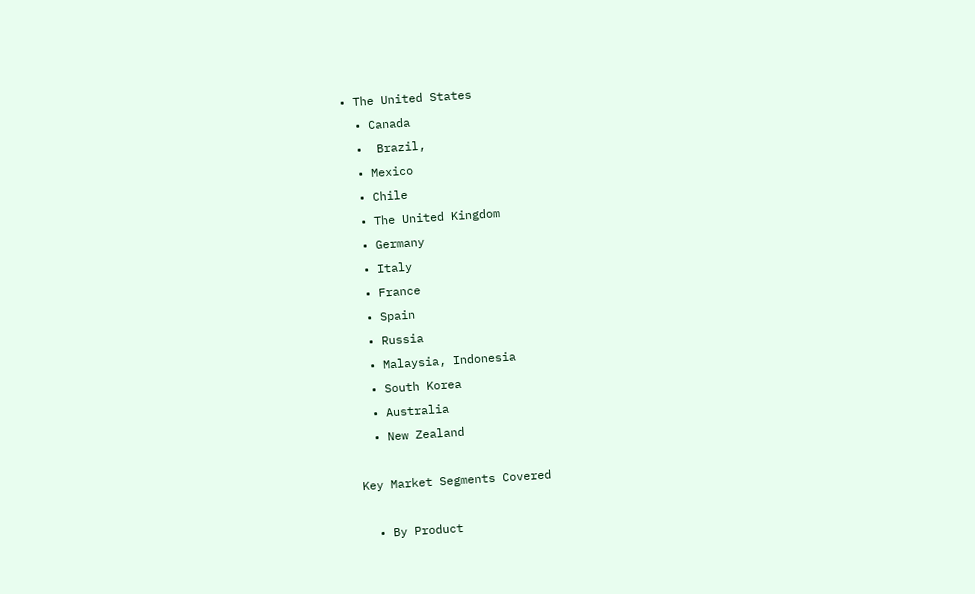• The United States
  • Canada
  •  Brazil,
  • Mexico
  • Chile
  • The United Kingdom
  • Germany
  • Italy
  • France
  • Spain
  • Russia
  • Malaysia, Indonesia
  • South Korea
  • Australia
  • New Zealand

Key Market Segments Covered

  • By Product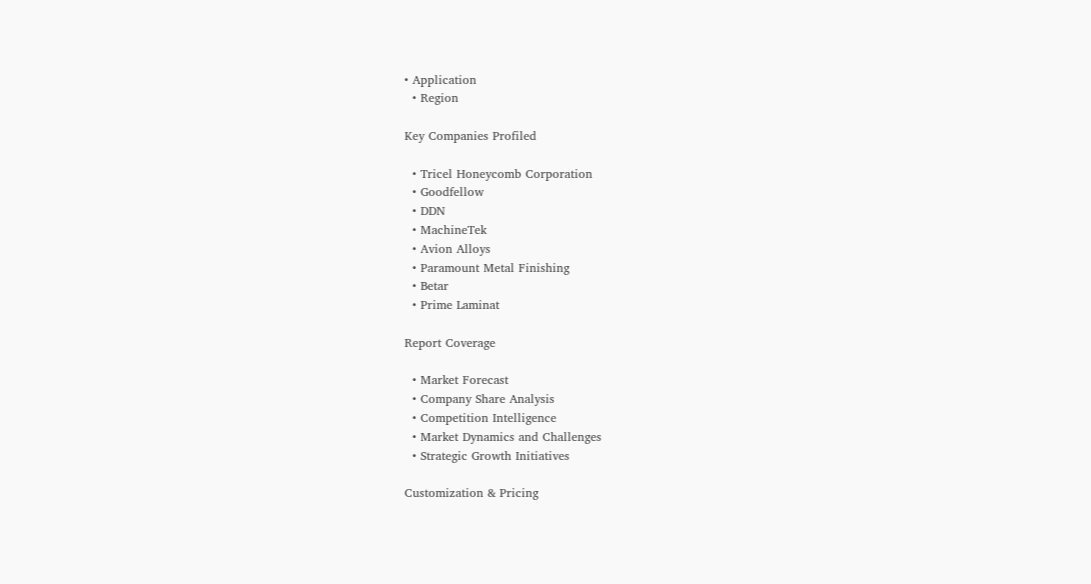• Application
  • Region

Key Companies Profiled

  • Tricel Honeycomb Corporation
  • Goodfellow
  • DDN
  • MachineTek
  • Avion Alloys
  • Paramount Metal Finishing
  • Betar
  • Prime Laminat

Report Coverage

  • Market Forecast
  • Company Share Analysis
  • Competition Intelligence
  • Market Dynamics and Challenges
  • Strategic Growth Initiatives

Customization & Pricing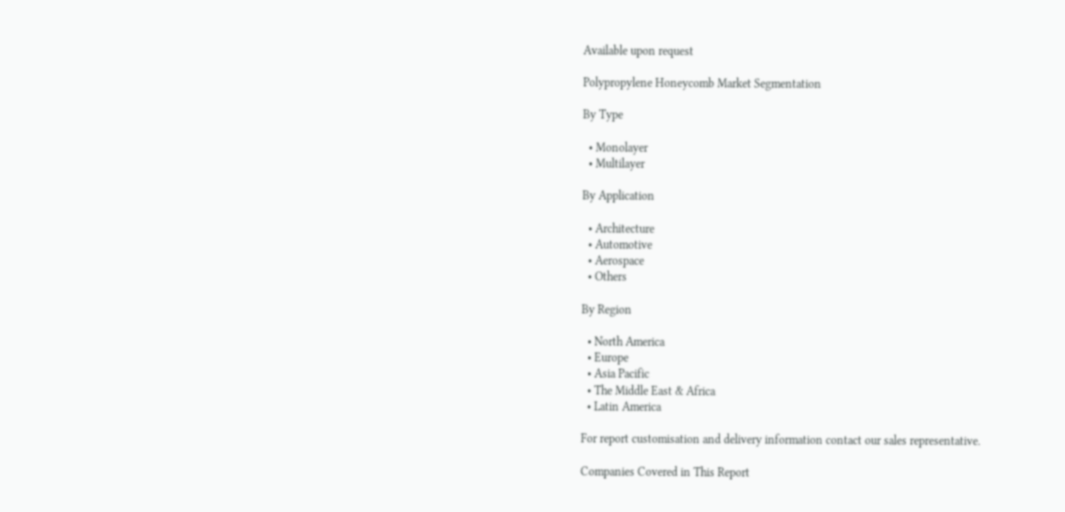Available upon request

Polypropylene Honeycomb Market Segmentation

By Type

  • Monolayer
  • Multilayer

By Application

  • Architecture
  • Automotive
  • Aerospace
  • Others

By Region

  • North America
  • Europe
  • Asia Pacific
  • The Middle East & Africa
  • Latin America

For report customisation and delivery information contact our sales representative.

Companies Covered in This Report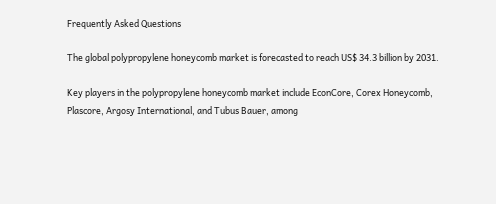Frequently Asked Questions

The global polypropylene honeycomb market is forecasted to reach US$ 34.3 billion by 2031.

Key players in the polypropylene honeycomb market include EconCore, Corex Honeycomb, Plascore, Argosy International, and Tubus Bauer, among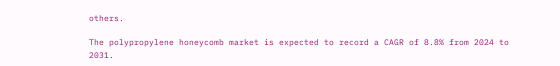others.

The polypropylene honeycomb market is expected to record a CAGR of 8.8% from 2024 to 2031.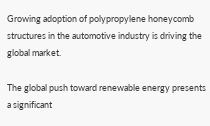Growing adoption of polypropylene honeycomb structures in the automotive industry is driving the global market.

The global push toward renewable energy presents a significant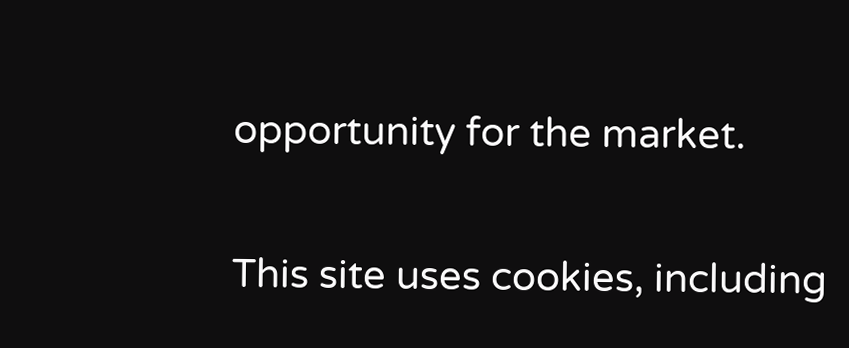opportunity for the market.

This site uses cookies, including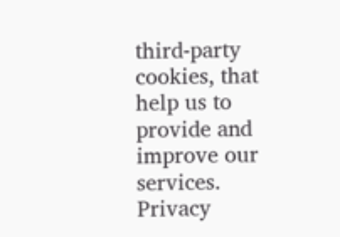third-party cookies, that help us to provide and improve our services. Privacy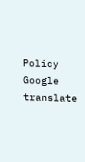Policy
Google translate